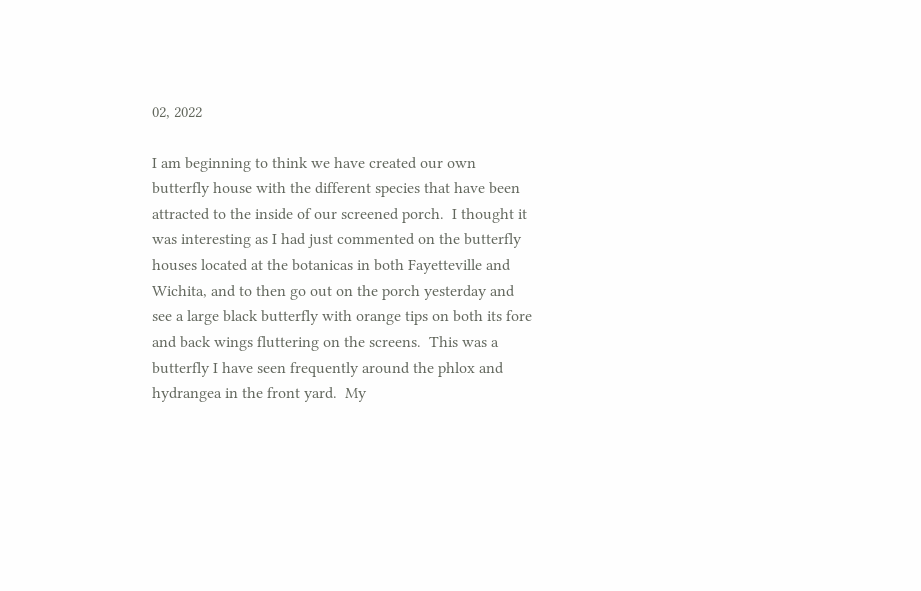02, 2022

I am beginning to think we have created our own butterfly house with the different species that have been attracted to the inside of our screened porch.  I thought it was interesting as I had just commented on the butterfly houses located at the botanicas in both Fayetteville and Wichita, and to then go out on the porch yesterday and see a large black butterfly with orange tips on both its fore and back wings fluttering on the screens.  This was a butterfly I have seen frequently around the phlox and hydrangea in the front yard.  My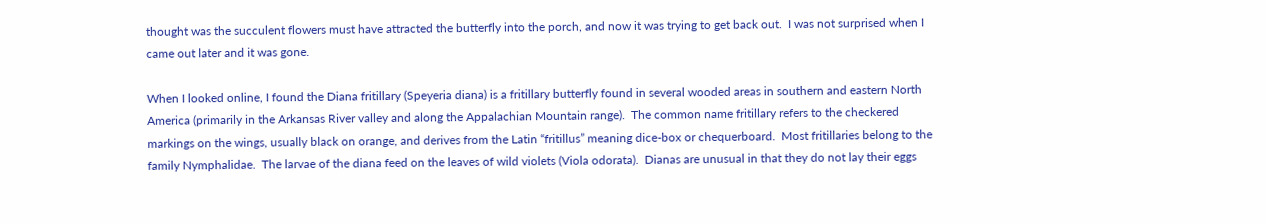thought was the succulent flowers must have attracted the butterfly into the porch, and now it was trying to get back out.  I was not surprised when I came out later and it was gone.

When I looked online, I found the Diana fritillary (Speyeria diana) is a fritillary butterfly found in several wooded areas in southern and eastern North America (primarily in the Arkansas River valley and along the Appalachian Mountain range).  The common name fritillary refers to the checkered markings on the wings, usually black on orange, and derives from the Latin “fritillus” meaning dice-box or chequerboard.  Most fritillaries belong to the family Nymphalidae.  The larvae of the diana feed on the leaves of wild violets (Viola odorata).  Dianas are unusual in that they do not lay their eggs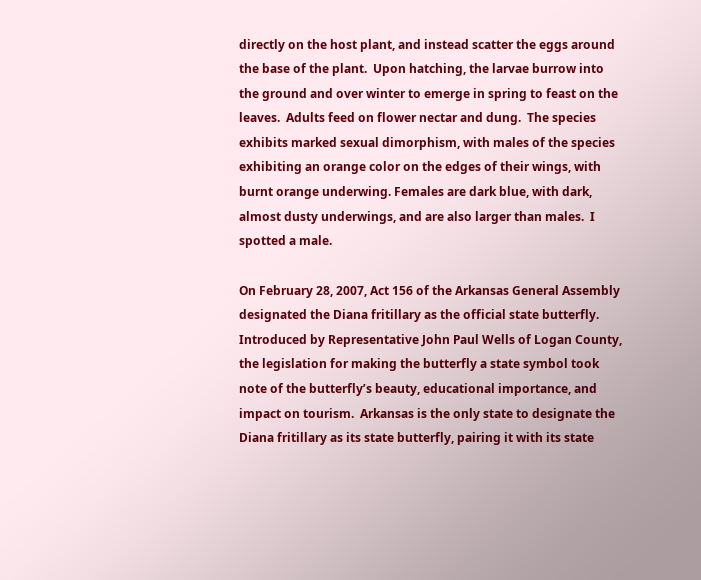directly on the host plant, and instead scatter the eggs around the base of the plant.  Upon hatching, the larvae burrow into the ground and over winter to emerge in spring to feast on the leaves.  Adults feed on flower nectar and dung.  The species exhibits marked sexual dimorphism, with males of the species exhibiting an orange color on the edges of their wings, with burnt orange underwing. Females are dark blue, with dark, almost dusty underwings, and are also larger than males.  I spotted a male.

On February 28, 2007, Act 156 of the Arkansas General Assembly designated the Diana fritillary as the official state butterfly.  Introduced by Representative John Paul Wells of Logan County, the legislation for making the butterfly a state symbol took note of the butterfly’s beauty, educational importance, and impact on tourism.  Arkansas is the only state to designate the Diana fritillary as its state butterfly, pairing it with its state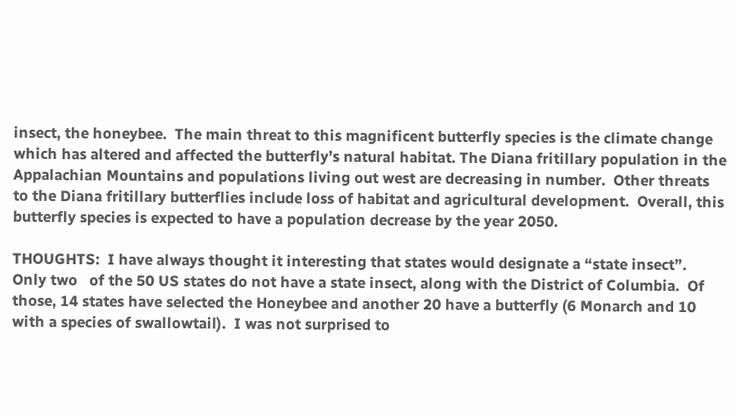insect, the honeybee.  The main threat to this magnificent butterfly species is the climate change which has altered and affected the butterfly’s natural habitat. The Diana fritillary population in the Appalachian Mountains and populations living out west are decreasing in number.  Other threats to the Diana fritillary butterflies include loss of habitat and agricultural development.  Overall, this butterfly species is expected to have a population decrease by the year 2050.

THOUGHTS:  I have always thought it interesting that states would designate a “state insect”.  Only two   of the 50 US states do not have a state insect, along with the District of Columbia.  Of those, 14 states have selected the Honeybee and another 20 have a butterfly (6 Monarch and 10 with a species of swallowtail).  I was not surprised to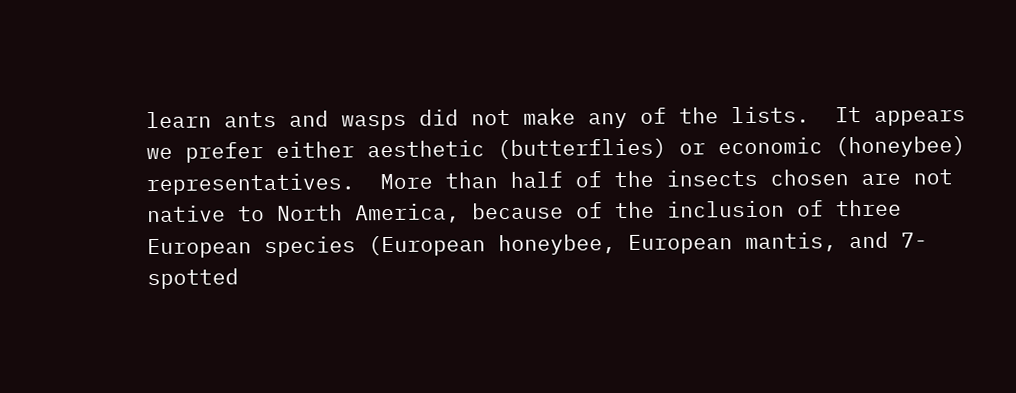learn ants and wasps did not make any of the lists.  It appears we prefer either aesthetic (butterflies) or economic (honeybee) representatives.  More than half of the insects chosen are not native to North America, because of the inclusion of three European species (European honeybee, European mantis, and 7-spotted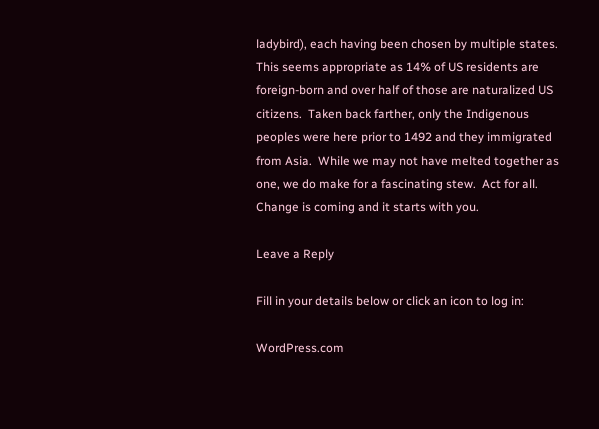ladybird), each having been chosen by multiple states.  This seems appropriate as 14% of US residents are foreign-born and over half of those are naturalized US citizens.  Taken back farther, only the Indigenous peoples were here prior to 1492 and they immigrated from Asia.  While we may not have melted together as one, we do make for a fascinating stew.  Act for all.  Change is coming and it starts with you.

Leave a Reply

Fill in your details below or click an icon to log in:

WordPress.com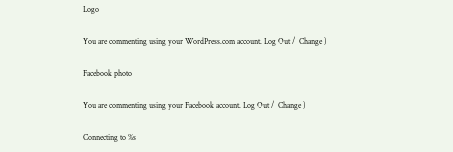Logo

You are commenting using your WordPress.com account. Log Out /  Change )

Facebook photo

You are commenting using your Facebook account. Log Out /  Change )

Connecting to %s